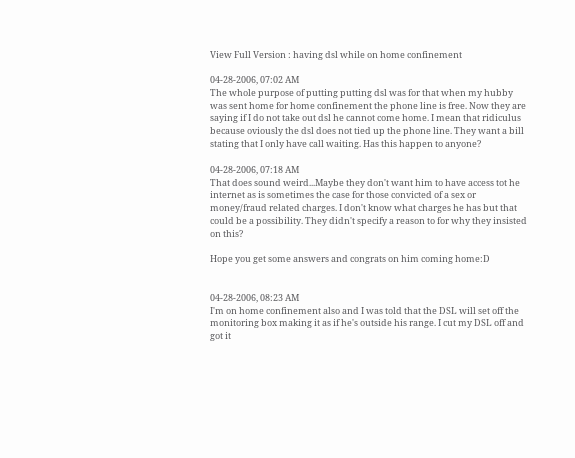View Full Version : having dsl while on home confinement

04-28-2006, 07:02 AM
The whole purpose of putting putting dsl was for that when my hubby was sent home for home confinement the phone line is free. Now they are saying if I do not take out dsl he cannot come home. I mean that ridiculus because oviously the dsl does not tied up the phone line. They want a bill stating that I only have call waiting. Has this happen to anyone?

04-28-2006, 07:18 AM
That does sound weird...Maybe they don't want him to have access tot he internet as is sometimes the case for those convicted of a sex or money/fraud related charges. I don't know what charges he has but that could be a possibility. They didn't specify a reason to for why they insisted on this?

Hope you get some answers and congrats on him coming home:D


04-28-2006, 08:23 AM
I'm on home confinement also and I was told that the DSL will set off the monitoring box making it as if he's outside his range. I cut my DSL off and got it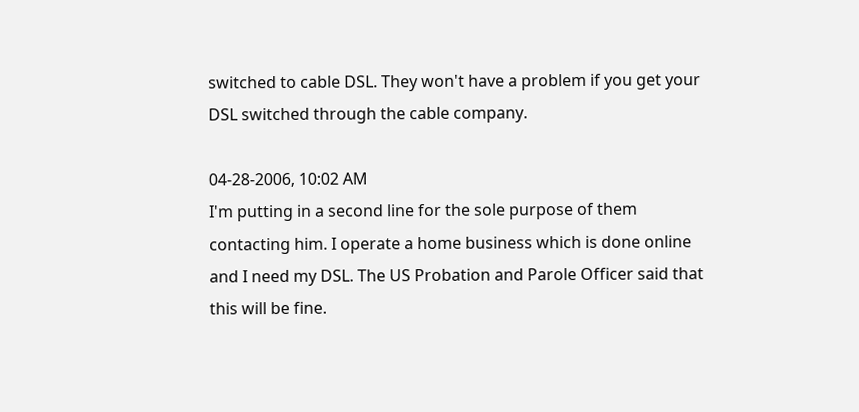switched to cable DSL. They won't have a problem if you get your DSL switched through the cable company.

04-28-2006, 10:02 AM
I'm putting in a second line for the sole purpose of them contacting him. I operate a home business which is done online and I need my DSL. The US Probation and Parole Officer said that this will be fine.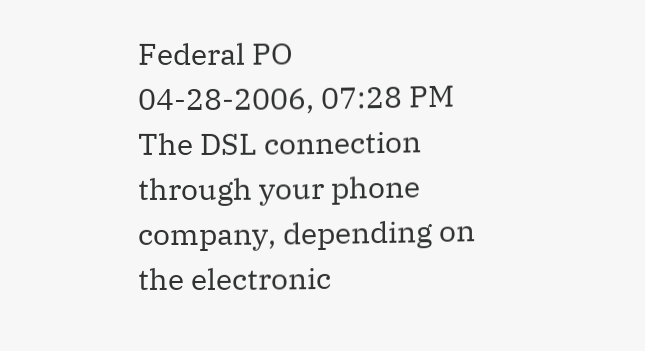Federal PO
04-28-2006, 07:28 PM
The DSL connection through your phone company, depending on the electronic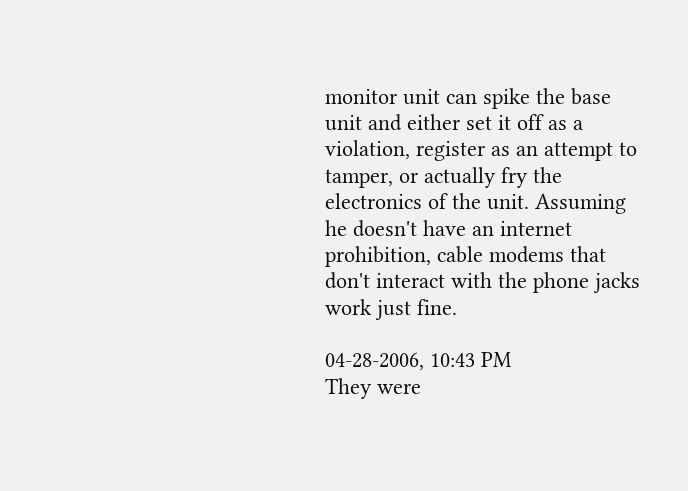monitor unit can spike the base unit and either set it off as a violation, register as an attempt to tamper, or actually fry the electronics of the unit. Assuming he doesn't have an internet prohibition, cable modems that don't interact with the phone jacks work just fine.

04-28-2006, 10:43 PM
They were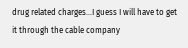drug related charges...I guess I will have to get it through the cable company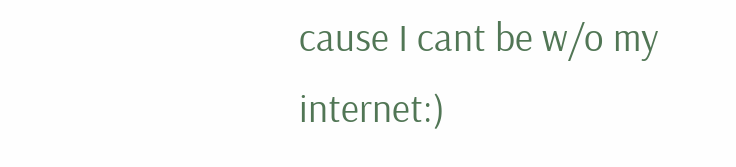cause I cant be w/o my internet:)